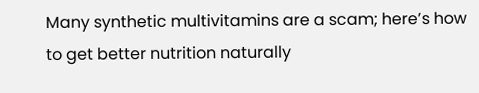Many synthetic multivitamins are a scam; here’s how to get better nutrition naturally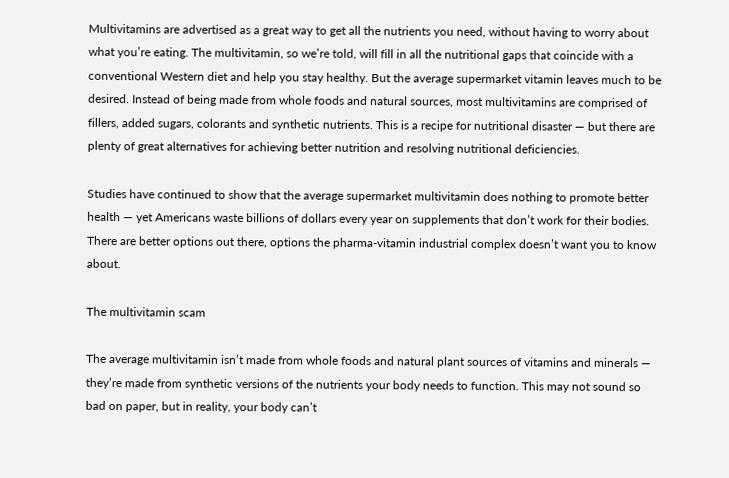Multivitamins are advertised as a great way to get all the nutrients you need, without having to worry about what you’re eating. The multivitamin, so we’re told, will fill in all the nutritional gaps that coincide with a conventional Western diet and help you stay healthy. But the average supermarket vitamin leaves much to be desired. Instead of being made from whole foods and natural sources, most multivitamins are comprised of fillers, added sugars, colorants and synthetic nutrients. This is a recipe for nutritional disaster — but there are plenty of great alternatives for achieving better nutrition and resolving nutritional deficiencies.

Studies have continued to show that the average supermarket multivitamin does nothing to promote better health — yet Americans waste billions of dollars every year on supplements that don’t work for their bodies. There are better options out there, options the pharma-vitamin industrial complex doesn’t want you to know about.

The multivitamin scam

The average multivitamin isn’t made from whole foods and natural plant sources of vitamins and minerals — they’re made from synthetic versions of the nutrients your body needs to function. This may not sound so bad on paper, but in reality, your body can’t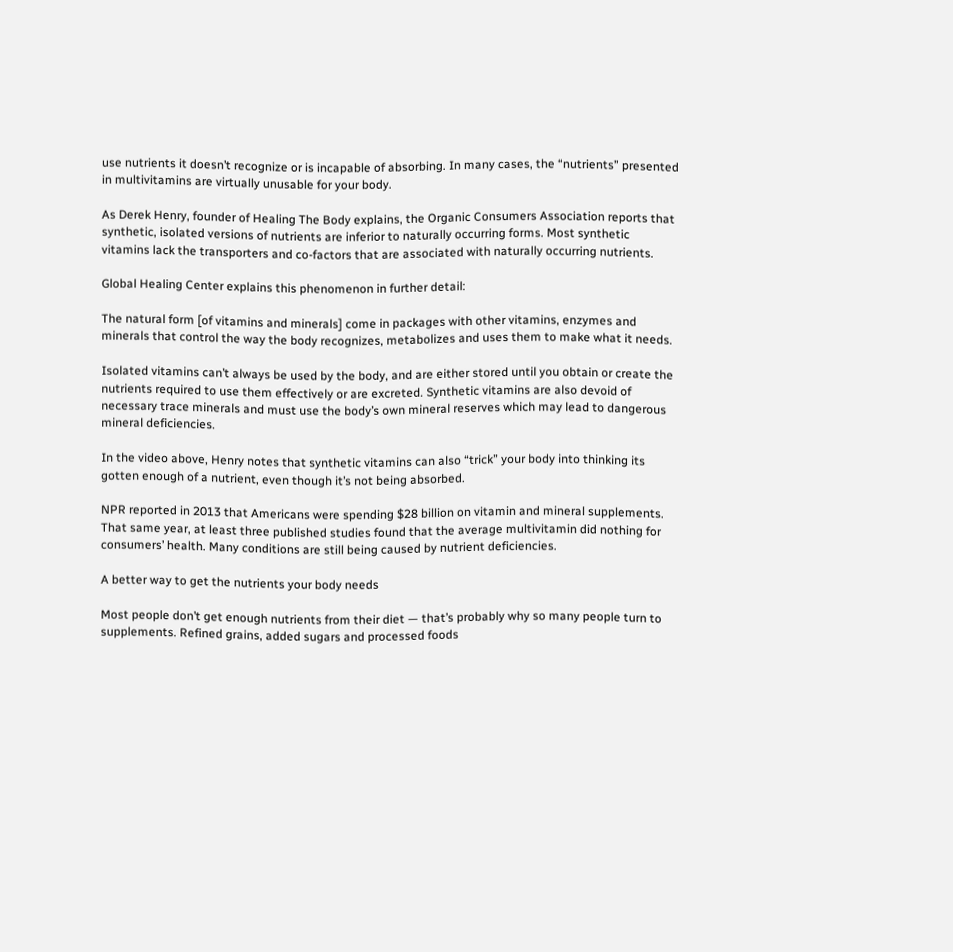use nutrients it doesn’t recognize or is incapable of absorbing. In many cases, the “nutrients” presented in multivitamins are virtually unusable for your body.

As Derek Henry, founder of Healing The Body explains, the Organic Consumers Association reports that synthetic, isolated versions of nutrients are inferior to naturally occurring forms. Most synthetic vitamins lack the transporters and co-factors that are associated with naturally occurring nutrients.

Global Healing Center explains this phenomenon in further detail:

The natural form [of vitamins and minerals] come in packages with other vitamins, enzymes and minerals that control the way the body recognizes, metabolizes and uses them to make what it needs.

Isolated vitamins can’t always be used by the body, and are either stored until you obtain or create the nutrients required to use them effectively or are excreted. Synthetic vitamins are also devoid of necessary trace minerals and must use the body’s own mineral reserves which may lead to dangerous mineral deficiencies.

In the video above, Henry notes that synthetic vitamins can also “trick” your body into thinking its gotten enough of a nutrient, even though it’s not being absorbed.

NPR reported in 2013 that Americans were spending $28 billion on vitamin and mineral supplements. That same year, at least three published studies found that the average multivitamin did nothing for consumers’ health. Many conditions are still being caused by nutrient deficiencies.

A better way to get the nutrients your body needs

Most people don’t get enough nutrients from their diet — that’s probably why so many people turn to supplements. Refined grains, added sugars and processed foods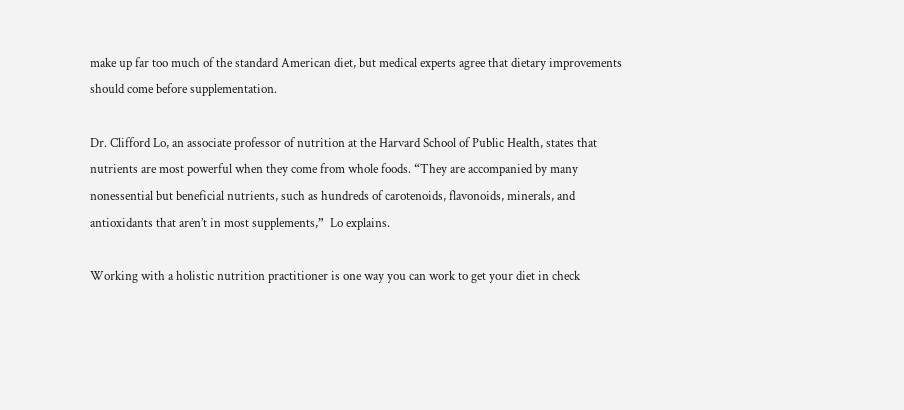make up far too much of the standard American diet, but medical experts agree that dietary improvements should come before supplementation.

Dr. Clifford Lo, an associate professor of nutrition at the Harvard School of Public Health, states that nutrients are most powerful when they come from whole foods. “They are accompanied by many nonessential but beneficial nutrients, such as hundreds of carotenoids, flavonoids, minerals, and antioxidants that aren’t in most supplements,”  Lo explains.

Working with a holistic nutrition practitioner is one way you can work to get your diet in check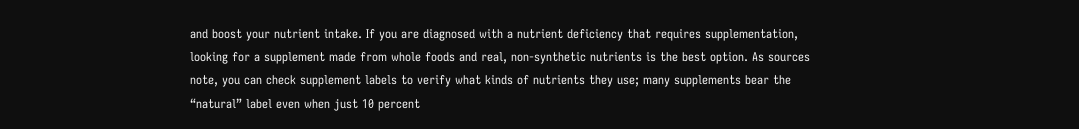and boost your nutrient intake. If you are diagnosed with a nutrient deficiency that requires supplementation, looking for a supplement made from whole foods and real, non-synthetic nutrients is the best option. As sources note, you can check supplement labels to verify what kinds of nutrients they use; many supplements bear the “natural” label even when just 10 percent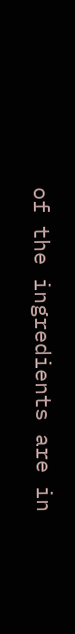of the ingredients are in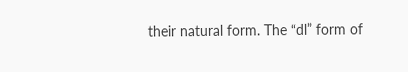their natural form. The “dl” form of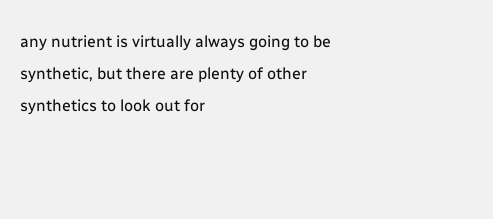any nutrient is virtually always going to be synthetic, but there are plenty of other synthetics to look out for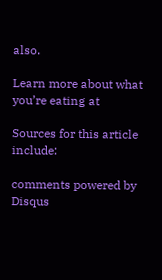also.

Learn more about what you’re eating at

Sources for this article include:

comments powered by Disqus